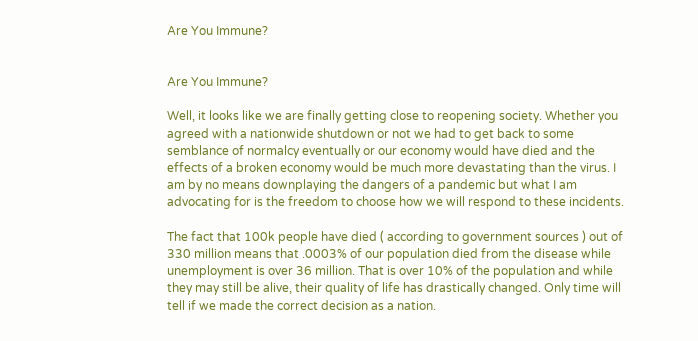Are You Immune?


Are You Immune?

Well, it looks like we are finally getting close to reopening society. Whether you agreed with a nationwide shutdown or not we had to get back to some semblance of normalcy eventually or our economy would have died and the effects of a broken economy would be much more devastating than the virus. I am by no means downplaying the dangers of a pandemic but what I am advocating for is the freedom to choose how we will respond to these incidents.

The fact that 100k people have died ( according to government sources ) out of 330 million means that .0003% of our population died from the disease while unemployment is over 36 million. That is over 10% of the population and while they may still be alive, their quality of life has drastically changed. Only time will tell if we made the correct decision as a nation.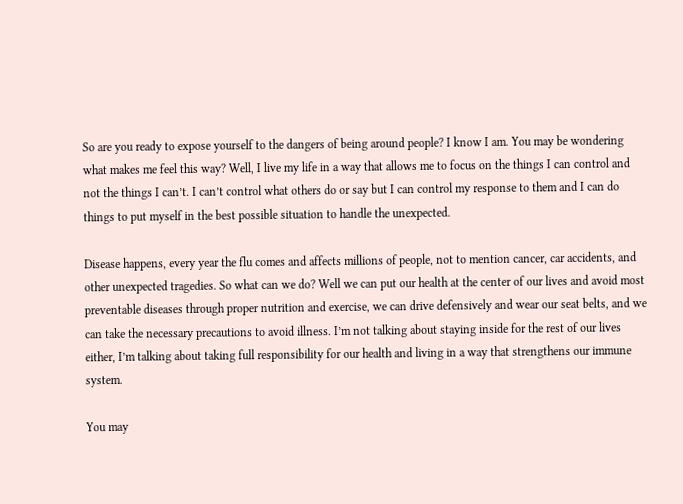So are you ready to expose yourself to the dangers of being around people? I know I am. You may be wondering what makes me feel this way? Well, I live my life in a way that allows me to focus on the things I can control and not the things I can’t. I can’t control what others do or say but I can control my response to them and I can do things to put myself in the best possible situation to handle the unexpected.

Disease happens, every year the flu comes and affects millions of people, not to mention cancer, car accidents, and other unexpected tragedies. So what can we do? Well we can put our health at the center of our lives and avoid most preventable diseases through proper nutrition and exercise, we can drive defensively and wear our seat belts, and we can take the necessary precautions to avoid illness. I’m not talking about staying inside for the rest of our lives either, I’m talking about taking full responsibility for our health and living in a way that strengthens our immune system.

You may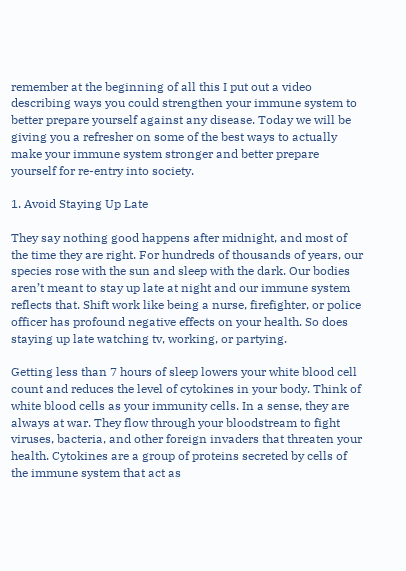remember at the beginning of all this I put out a video describing ways you could strengthen your immune system to better prepare yourself against any disease. Today we will be giving you a refresher on some of the best ways to actually make your immune system stronger and better prepare yourself for re-entry into society.

1. Avoid Staying Up Late

They say nothing good happens after midnight, and most of the time they are right. For hundreds of thousands of years, our species rose with the sun and sleep with the dark. Our bodies aren’t meant to stay up late at night and our immune system reflects that. Shift work like being a nurse, firefighter, or police officer has profound negative effects on your health. So does staying up late watching tv, working, or partying.

Getting less than 7 hours of sleep lowers your white blood cell count and reduces the level of cytokines in your body. Think of white blood cells as your immunity cells. In a sense, they are always at war. They flow through your bloodstream to fight viruses, bacteria, and other foreign invaders that threaten your health. Cytokines are a group of proteins secreted by cells of the immune system that act as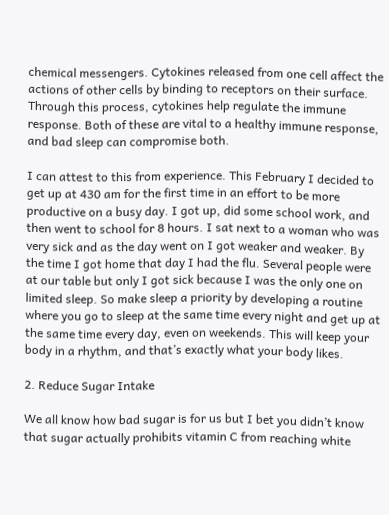chemical messengers. Cytokines released from one cell affect the actions of other cells by binding to receptors on their surface. Through this process, cytokines help regulate the immune response. Both of these are vital to a healthy immune response, and bad sleep can compromise both.

I can attest to this from experience. This February I decided to get up at 430 am for the first time in an effort to be more productive on a busy day. I got up, did some school work, and then went to school for 8 hours. I sat next to a woman who was very sick and as the day went on I got weaker and weaker. By the time I got home that day I had the flu. Several people were at our table but only I got sick because I was the only one on limited sleep. So make sleep a priority by developing a routine where you go to sleep at the same time every night and get up at the same time every day, even on weekends. This will keep your body in a rhythm, and that’s exactly what your body likes.

2. Reduce Sugar Intake

We all know how bad sugar is for us but I bet you didn’t know that sugar actually prohibits vitamin C from reaching white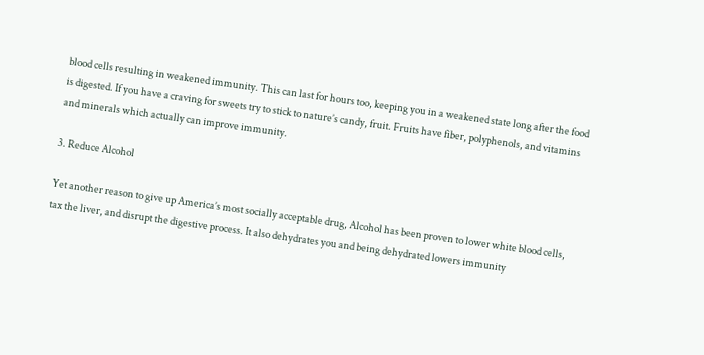blood cells resulting in weakened immunity. This can last for hours too, keeping you in a weakened state long after the food is digested. If you have a craving for sweets try to stick to nature’s candy, fruit. Fruits have fiber, polyphenols, and vitamins and minerals which actually can improve immunity.

3. Reduce Alcohol

Yet another reason to give up America’s most socially acceptable drug, Alcohol has been proven to lower white blood cells, tax the liver, and disrupt the digestive process. It also dehydrates you and being dehydrated lowers immunity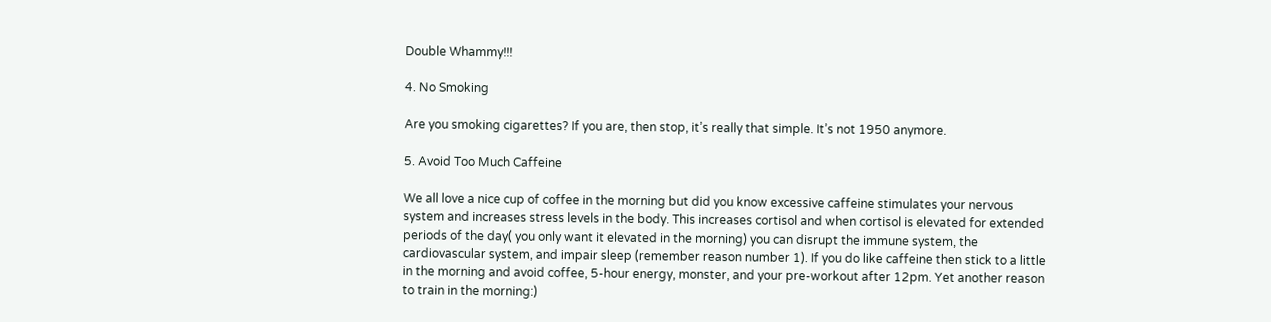Double Whammy!!!

4. No Smoking

Are you smoking cigarettes? If you are, then stop, it’s really that simple. It’s not 1950 anymore.

5. Avoid Too Much Caffeine

We all love a nice cup of coffee in the morning but did you know excessive caffeine stimulates your nervous system and increases stress levels in the body. This increases cortisol and when cortisol is elevated for extended periods of the day( you only want it elevated in the morning) you can disrupt the immune system, the cardiovascular system, and impair sleep (remember reason number 1). If you do like caffeine then stick to a little in the morning and avoid coffee, 5-hour energy, monster, and your pre-workout after 12pm. Yet another reason to train in the morning:)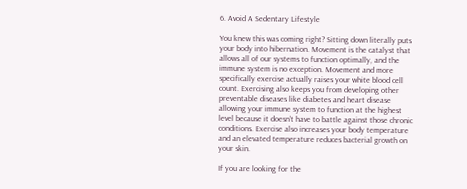6. Avoid A Sedentary Lifestyle

You knew this was coming right? Sitting down literally puts your body into hibernation. Movement is the catalyst that allows all of our systems to function optimally, and the immune system is no exception. Movement and more specifically exercise actually raises your white blood cell count. Exercising also keeps you from developing other preventable diseases like diabetes and heart disease allowing your immune system to function at the highest level because it doesn’t have to battle against those chronic conditions. Exercise also increases your body temperature and an elevated temperature reduces bacterial growth on your skin.

If you are looking for the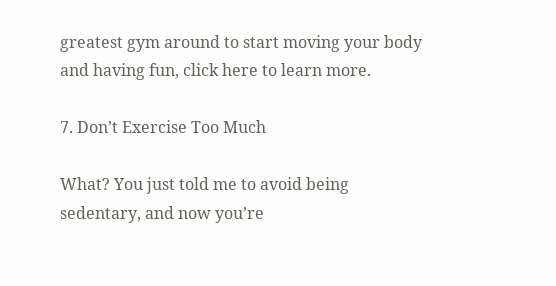greatest gym around to start moving your body and having fun, click here to learn more.

7. Don’t Exercise Too Much

What? You just told me to avoid being sedentary, and now you’re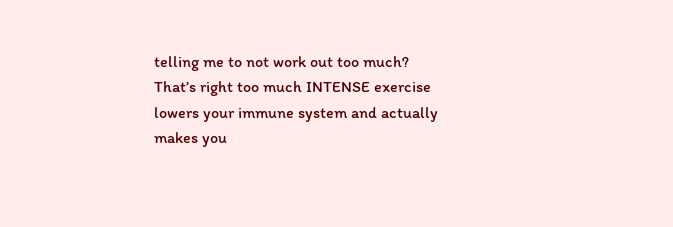telling me to not work out too much? That’s right too much INTENSE exercise lowers your immune system and actually makes you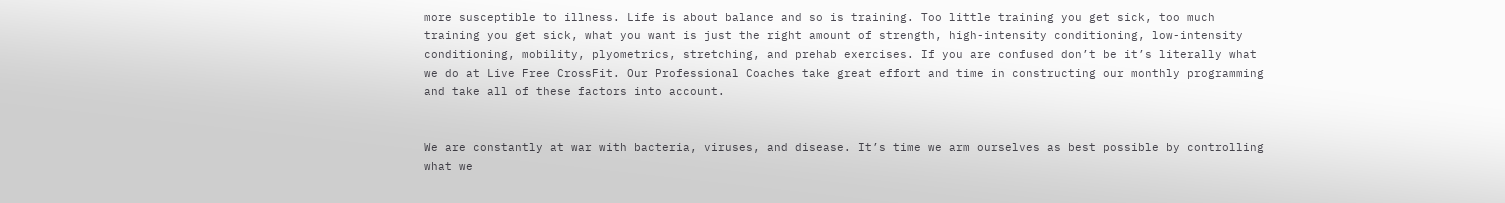more susceptible to illness. Life is about balance and so is training. Too little training you get sick, too much training you get sick, what you want is just the right amount of strength, high-intensity conditioning, low-intensity conditioning, mobility, plyometrics, stretching, and prehab exercises. If you are confused don’t be it’s literally what we do at Live Free CrossFit. Our Professional Coaches take great effort and time in constructing our monthly programming and take all of these factors into account.


We are constantly at war with bacteria, viruses, and disease. It’s time we arm ourselves as best possible by controlling what we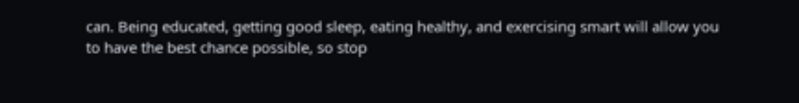can. Being educated, getting good sleep, eating healthy, and exercising smart will allow you to have the best chance possible, so stop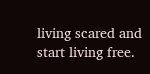living scared and start living free.